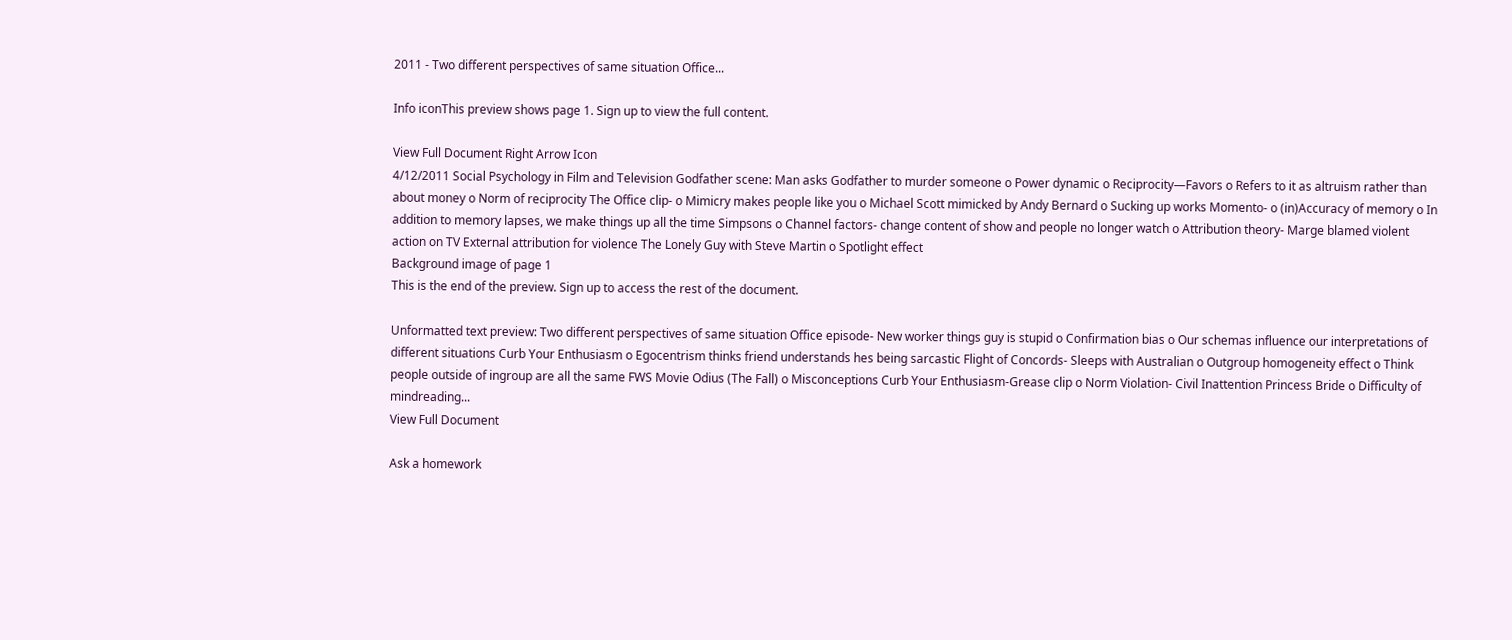2011 - Two different perspectives of same situation Office...

Info iconThis preview shows page 1. Sign up to view the full content.

View Full Document Right Arrow Icon
4/12/2011 Social Psychology in Film and Television Godfather scene: Man asks Godfather to murder someone o Power dynamic o Reciprocity—Favors o Refers to it as altruism rather than about money o Norm of reciprocity The Office clip- o Mimicry makes people like you o Michael Scott mimicked by Andy Bernard o Sucking up works Momento- o (in)Accuracy of memory o In addition to memory lapses, we make things up all the time Simpsons o Channel factors- change content of show and people no longer watch o Attribution theory- Marge blamed violent action on TV External attribution for violence The Lonely Guy with Steve Martin o Spotlight effect
Background image of page 1
This is the end of the preview. Sign up to access the rest of the document.

Unformatted text preview: Two different perspectives of same situation Office episode- New worker things guy is stupid o Confirmation bias o Our schemas influence our interpretations of different situations Curb Your Enthusiasm o Egocentrism thinks friend understands hes being sarcastic Flight of Concords- Sleeps with Australian o Outgroup homogeneity effect o Think people outside of ingroup are all the same FWS Movie Odius (The Fall) o Misconceptions Curb Your Enthusiasm-Grease clip o Norm Violation- Civil Inattention Princess Bride o Difficulty of mindreading...
View Full Document

Ask a homework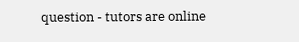question - tutors are online